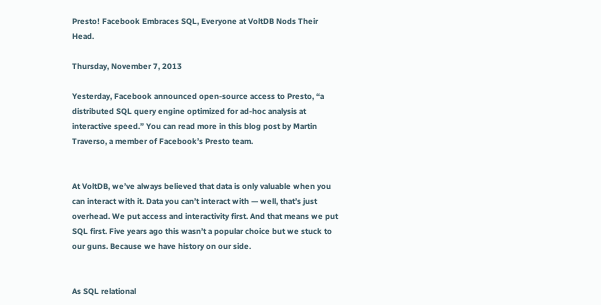Presto! Facebook Embraces SQL, Everyone at VoltDB Nods Their Head.

Thursday, November 7, 2013

Yesterday, Facebook announced open-source access to Presto, “a distributed SQL query engine optimized for ad-hoc analysis at interactive speed.” You can read more in this blog post by Martin Traverso, a member of Facebook’s Presto team.


At VoltDB, we’ve always believed that data is only valuable when you can interact with it. Data you can’t interact with — well, that’s just overhead. We put access and interactivity first. And that means we put SQL first. Five years ago this wasn’t a popular choice but we stuck to our guns. Because we have history on our side.


As SQL relational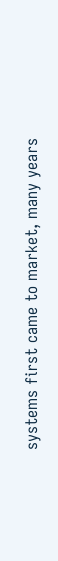systems first came to market, many years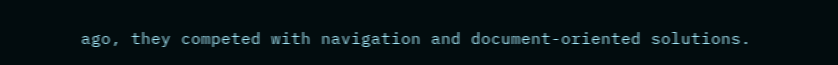ago, they competed with navigation and document-oriented solutions.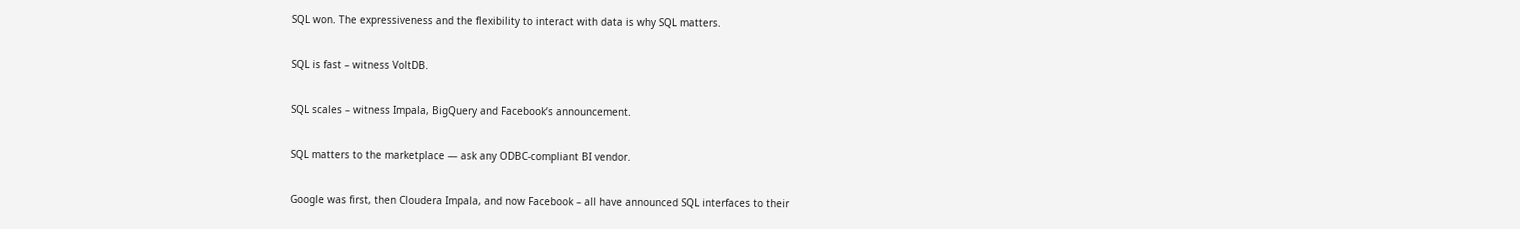SQL won. The expressiveness and the flexibility to interact with data is why SQL matters.


SQL is fast – witness VoltDB.


SQL scales – witness Impala, BigQuery and Facebook’s announcement.


SQL matters to the marketplace — ask any ODBC-compliant BI vendor.


Google was first, then Cloudera Impala, and now Facebook – all have announced SQL interfaces to their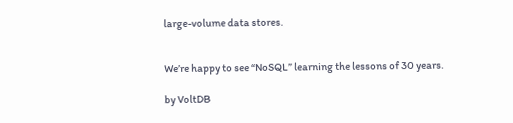large-volume data stores.


We’re happy to see “NoSQL” learning the lessons of 30 years.

by VoltDB